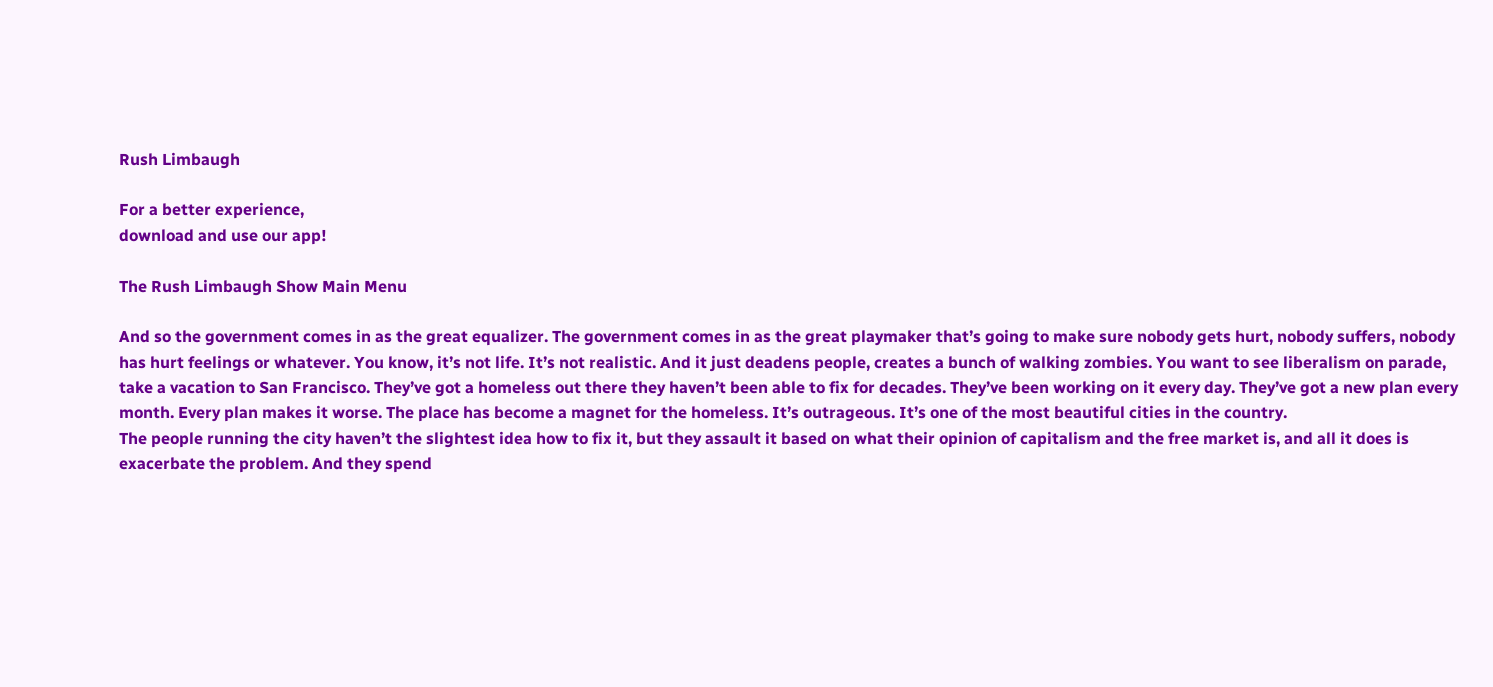Rush Limbaugh

For a better experience,
download and use our app!

The Rush Limbaugh Show Main Menu

And so the government comes in as the great equalizer. The government comes in as the great playmaker that’s going to make sure nobody gets hurt, nobody suffers, nobody has hurt feelings or whatever. You know, it’s not life. It’s not realistic. And it just deadens people, creates a bunch of walking zombies. You want to see liberalism on parade, take a vacation to San Francisco. They’ve got a homeless out there they haven’t been able to fix for decades. They’ve been working on it every day. They’ve got a new plan every month. Every plan makes it worse. The place has become a magnet for the homeless. It’s outrageous. It’s one of the most beautiful cities in the country.
The people running the city haven’t the slightest idea how to fix it, but they assault it based on what their opinion of capitalism and the free market is, and all it does is exacerbate the problem. And they spend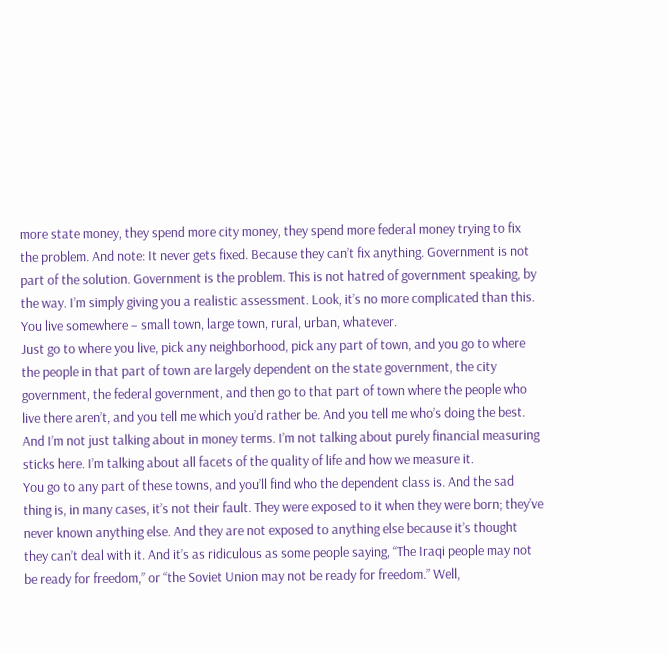more state money, they spend more city money, they spend more federal money trying to fix the problem. And note: It never gets fixed. Because they can’t fix anything. Government is not part of the solution. Government is the problem. This is not hatred of government speaking, by the way. I’m simply giving you a realistic assessment. Look, it’s no more complicated than this. You live somewhere – small town, large town, rural, urban, whatever.
Just go to where you live, pick any neighborhood, pick any part of town, and you go to where the people in that part of town are largely dependent on the state government, the city government, the federal government, and then go to that part of town where the people who live there aren’t, and you tell me which you’d rather be. And you tell me who’s doing the best. And I’m not just talking about in money terms. I’m not talking about purely financial measuring sticks here. I’m talking about all facets of the quality of life and how we measure it.
You go to any part of these towns, and you’ll find who the dependent class is. And the sad thing is, in many cases, it’s not their fault. They were exposed to it when they were born; they’ve never known anything else. And they are not exposed to anything else because it’s thought they can’t deal with it. And it’s as ridiculous as some people saying, “The Iraqi people may not be ready for freedom,” or “the Soviet Union may not be ready for freedom.” Well,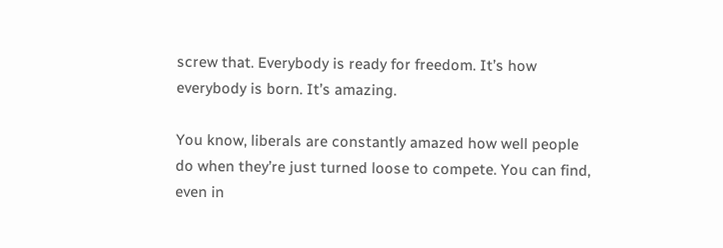screw that. Everybody is ready for freedom. It’s how everybody is born. It’s amazing.

You know, liberals are constantly amazed how well people do when they’re just turned loose to compete. You can find, even in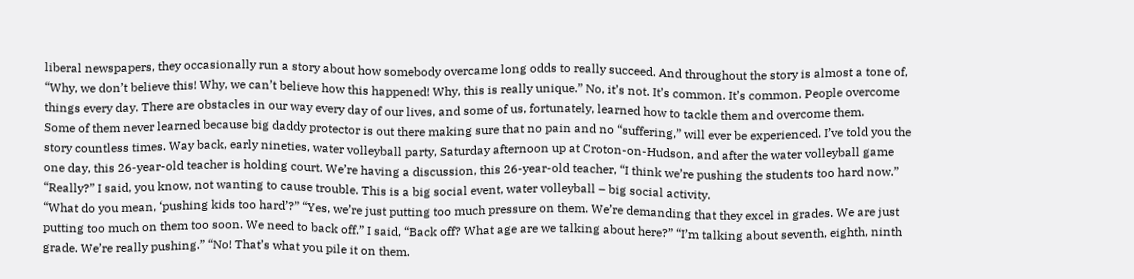liberal newspapers, they occasionally run a story about how somebody overcame long odds to really succeed. And throughout the story is almost a tone of, “Why, we don’t believe this! Why, we can’t believe how this happened! Why, this is really unique.” No, it’s not. It’s common. It’s common. People overcome things every day. There are obstacles in our way every day of our lives, and some of us, fortunately, learned how to tackle them and overcome them.
Some of them never learned because big daddy protector is out there making sure that no pain and no “suffering,” will ever be experienced. I’ve told you the story countless times. Way back, early nineties, water volleyball party, Saturday afternoon up at Croton-on-Hudson, and after the water volleyball game one day, this 26-year-old teacher is holding court. We’re having a discussion, this 26-year-old teacher, “I think we’re pushing the students too hard now.” “Really?” I said, you know, not wanting to cause trouble. This is a big social event, water volleyball – big social activity.
“What do you mean, ‘pushing kids too hard’?” “Yes, we’re just putting too much pressure on them. We’re demanding that they excel in grades. We are just putting too much on them too soon. We need to back off.” I said, “Back off? What age are we talking about here?” “I’m talking about seventh, eighth, ninth grade. We’re really pushing.” “No! That’s what you pile it on them.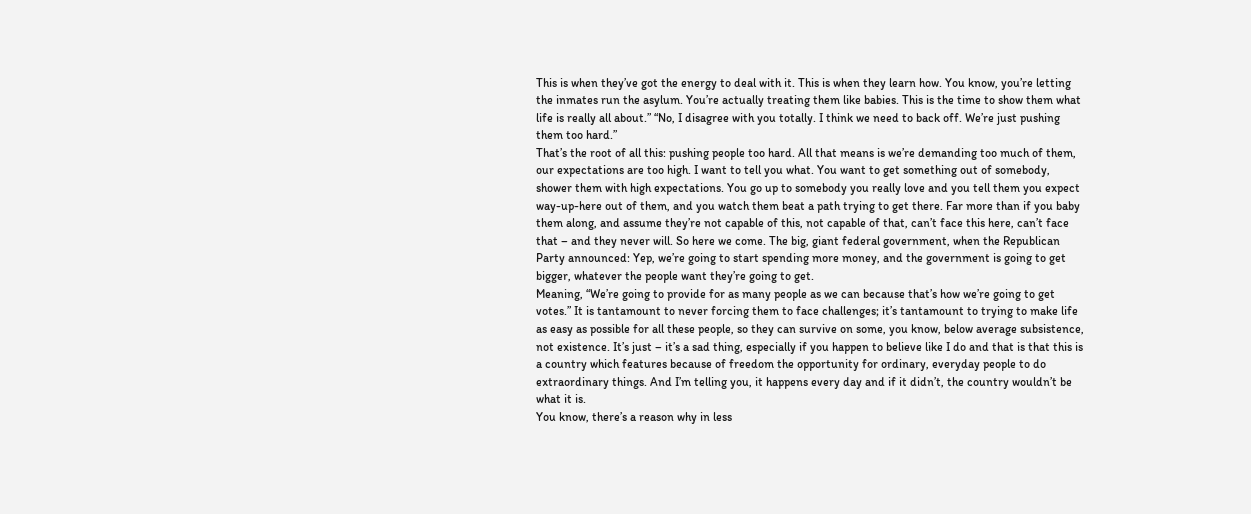This is when they’ve got the energy to deal with it. This is when they learn how. You know, you’re letting the inmates run the asylum. You’re actually treating them like babies. This is the time to show them what life is really all about.” “No, I disagree with you totally. I think we need to back off. We’re just pushing them too hard.”
That’s the root of all this: pushing people too hard. All that means is we’re demanding too much of them, our expectations are too high. I want to tell you what. You want to get something out of somebody, shower them with high expectations. You go up to somebody you really love and you tell them you expect way-up-here out of them, and you watch them beat a path trying to get there. Far more than if you baby them along, and assume they’re not capable of this, not capable of that, can’t face this here, can’t face that – and they never will. So here we come. The big, giant federal government, when the Republican Party announced: Yep, we’re going to start spending more money, and the government is going to get bigger, whatever the people want they’re going to get.
Meaning, “We’re going to provide for as many people as we can because that’s how we’re going to get votes.” It is tantamount to never forcing them to face challenges; it’s tantamount to trying to make life as easy as possible for all these people, so they can survive on some, you know, below average subsistence, not existence. It’s just – it’s a sad thing, especially if you happen to believe like I do and that is that this is a country which features because of freedom the opportunity for ordinary, everyday people to do extraordinary things. And I’m telling you, it happens every day and if it didn’t, the country wouldn’t be what it is.
You know, there’s a reason why in less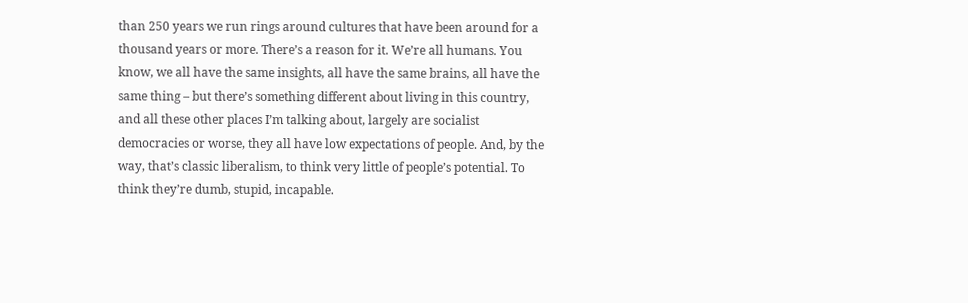than 250 years we run rings around cultures that have been around for a thousand years or more. There’s a reason for it. We’re all humans. You know, we all have the same insights, all have the same brains, all have the same thing – but there’s something different about living in this country, and all these other places I’m talking about, largely are socialist democracies or worse, they all have low expectations of people. And, by the way, that’s classic liberalism, to think very little of people’s potential. To think they’re dumb, stupid, incapable.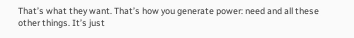That’s what they want. That’s how you generate power: need and all these other things. It’s just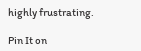highly frustrating.

Pin It on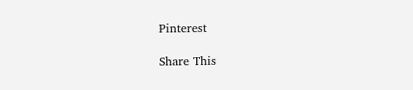Pinterest

Share This